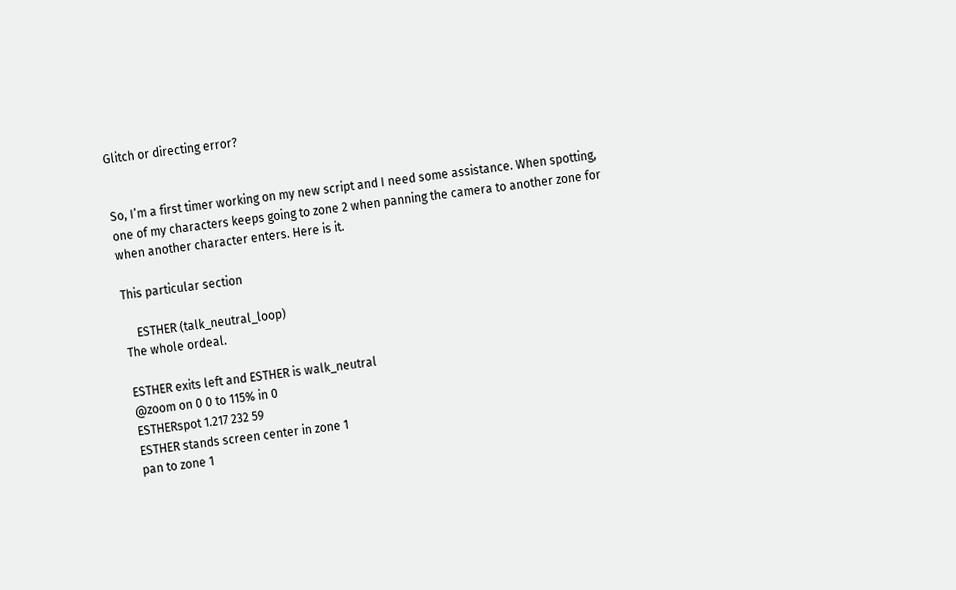Glitch or directing error?


So, I’m a first timer working on my new script and I need some assistance. When spotting, one of my characters keeps going to zone 2 when panning the camera to another zone for when another character enters. Here is it.

This particular section

    ESTHER (talk_neutral_loop)
The whole ordeal.

ESTHER exits left and ESTHER is walk_neutral
@zoom on 0 0 to 115% in 0
ESTHERspot 1.217 232 59
ESTHER stands screen center in zone 1
pan to zone 1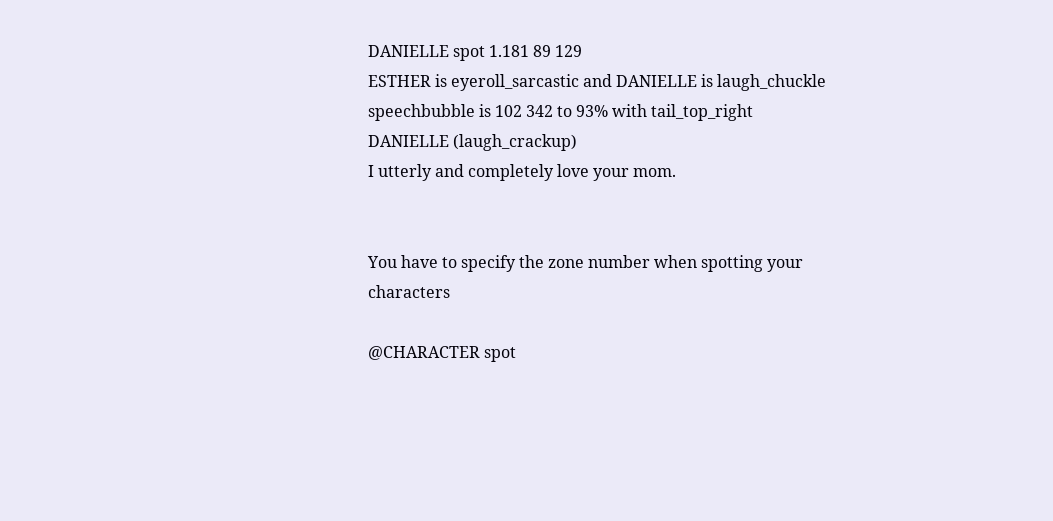DANIELLE spot 1.181 89 129
ESTHER is eyeroll_sarcastic and DANIELLE is laugh_chuckle
speechbubble is 102 342 to 93% with tail_top_right
DANIELLE (laugh_crackup)
I utterly and completely love your mom.


You have to specify the zone number when spotting your characters

@CHARACTER spot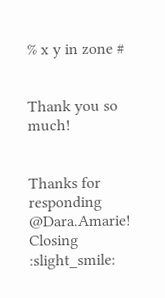% x y in zone #


Thank you so much!


Thanks for responding @Dara.Amarie! Closing :slight_smile: